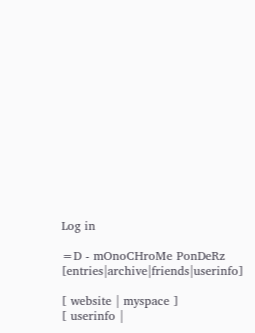Log in

=D - mOnoCHroMe PonDeRz [entries|archive|friends|userinfo]

[ website | myspace ]
[ userinfo |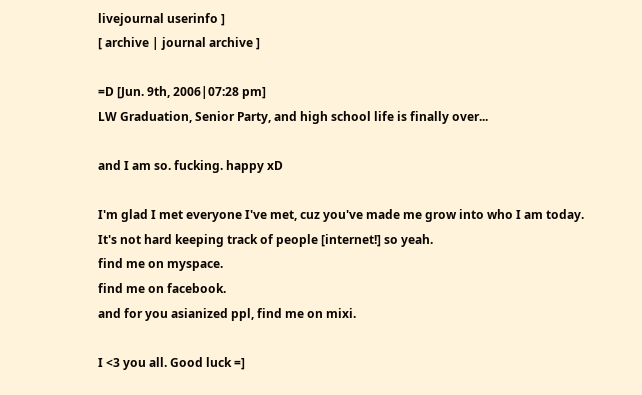livejournal userinfo ]
[ archive | journal archive ]

=D [Jun. 9th, 2006|07:28 pm]
LW Graduation, Senior Party, and high school life is finally over...

and I am so. fucking. happy xD

I'm glad I met everyone I've met, cuz you've made me grow into who I am today.
It's not hard keeping track of people [internet!] so yeah.
find me on myspace.
find me on facebook.
and for you asianized ppl, find me on mixi.

I <3 you all. Good luck =]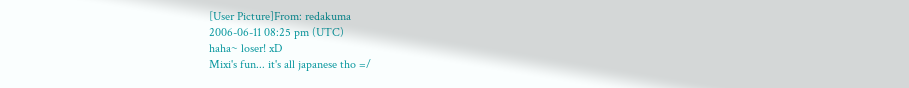[User Picture]From: redakuma
2006-06-11 08:25 pm (UTC)
haha~ loser! xD
Mixi's fun... it's all japanese tho =/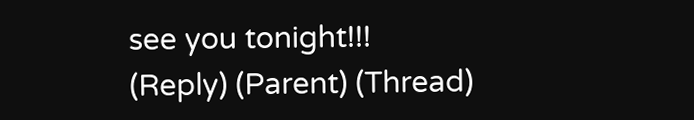see you tonight!!!
(Reply) (Parent) (Thread)